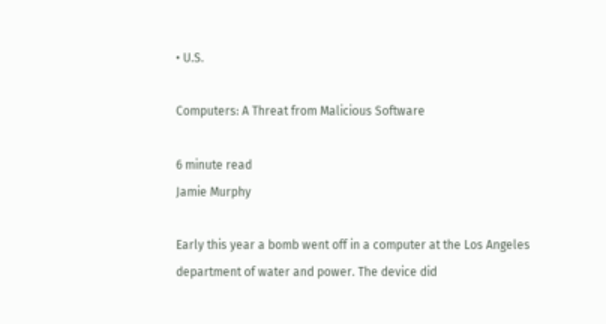• U.S.

Computers: A Threat from Malicious Software

6 minute read
Jamie Murphy

Early this year a bomb went off in a computer at the Los Angeles department of water and power. The device did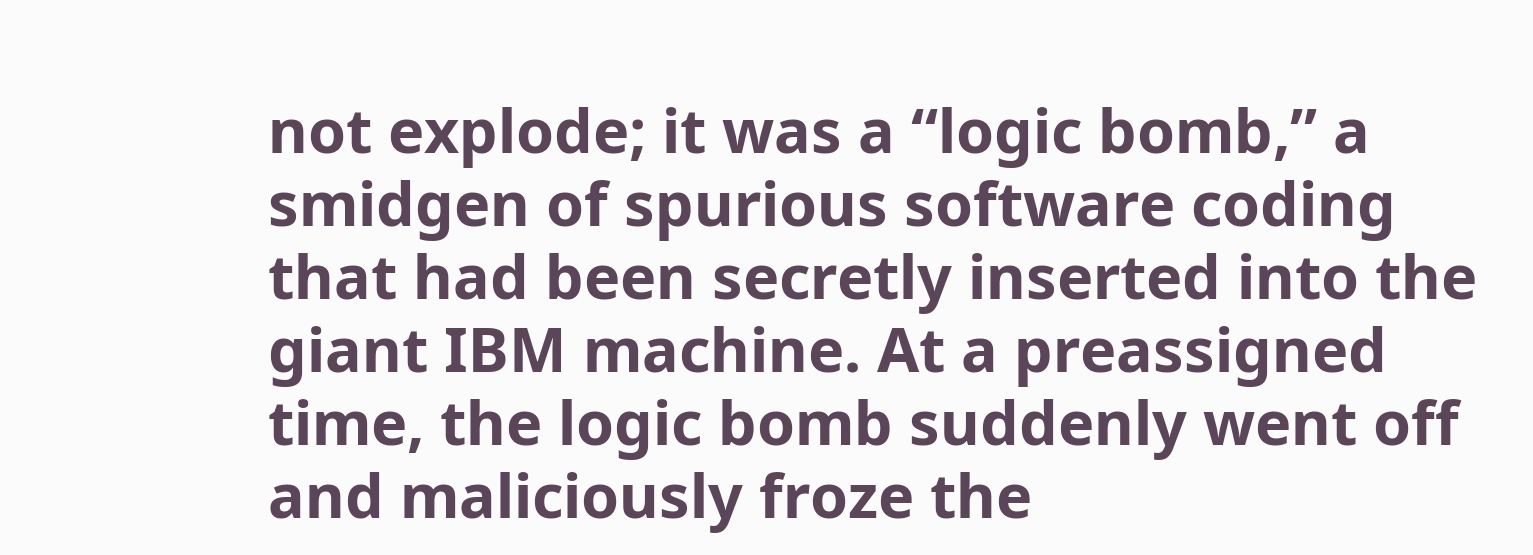not explode; it was a “logic bomb,” a smidgen of spurious software coding that had been secretly inserted into the giant IBM machine. At a preassigned time, the logic bomb suddenly went off and maliciously froze the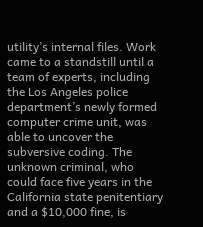utility’s internal files. Work came to a standstill until a team of experts, including the Los Angeles police department’s newly formed computer crime unit, was able to uncover the subversive coding. The unknown criminal, who could face five years in the California state penitentiary and a $10,000 fine, is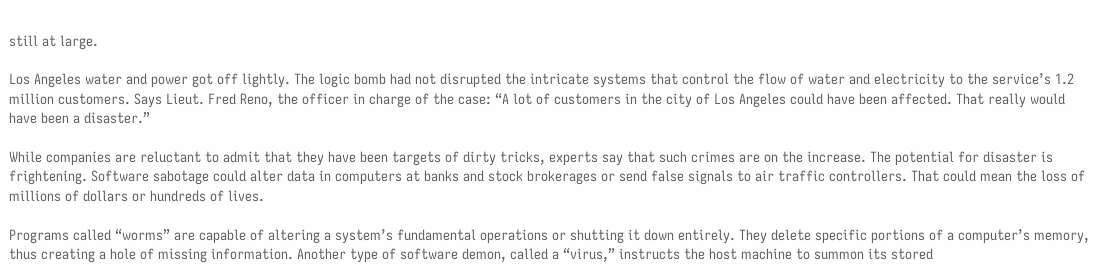still at large.

Los Angeles water and power got off lightly. The logic bomb had not disrupted the intricate systems that control the flow of water and electricity to the service’s 1.2 million customers. Says Lieut. Fred Reno, the officer in charge of the case: “A lot of customers in the city of Los Angeles could have been affected. That really would have been a disaster.”

While companies are reluctant to admit that they have been targets of dirty tricks, experts say that such crimes are on the increase. The potential for disaster is frightening. Software sabotage could alter data in computers at banks and stock brokerages or send false signals to air traffic controllers. That could mean the loss of millions of dollars or hundreds of lives.

Programs called “worms” are capable of altering a system’s fundamental operations or shutting it down entirely. They delete specific portions of a computer’s memory, thus creating a hole of missing information. Another type of software demon, called a “virus,” instructs the host machine to summon its stored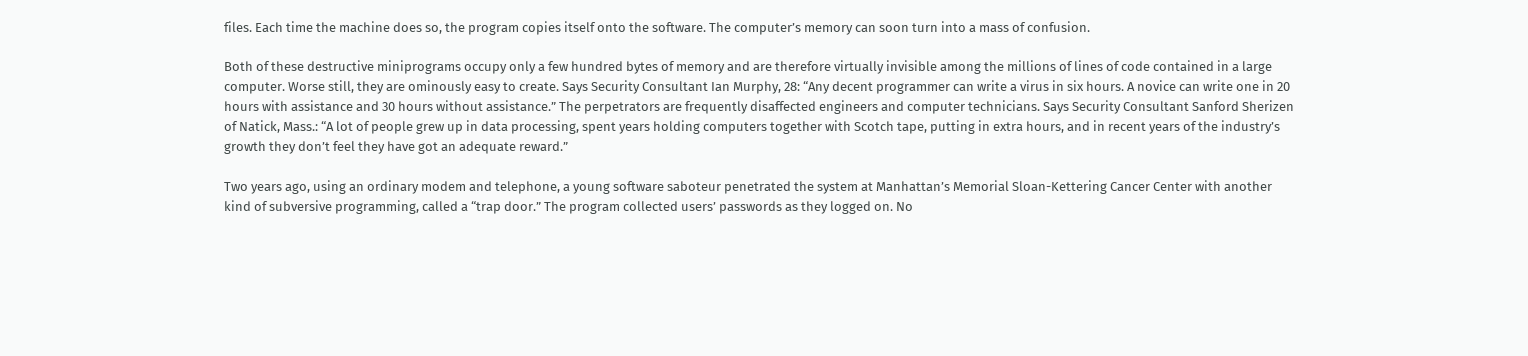files. Each time the machine does so, the program copies itself onto the software. The computer’s memory can soon turn into a mass of confusion.

Both of these destructive miniprograms occupy only a few hundred bytes of memory and are therefore virtually invisible among the millions of lines of code contained in a large computer. Worse still, they are ominously easy to create. Says Security Consultant Ian Murphy, 28: “Any decent programmer can write a virus in six hours. A novice can write one in 20 hours with assistance and 30 hours without assistance.” The perpetrators are frequently disaffected engineers and computer technicians. Says Security Consultant Sanford Sherizen of Natick, Mass.: “A lot of people grew up in data processing, spent years holding computers together with Scotch tape, putting in extra hours, and in recent years of the industry’s growth they don’t feel they have got an adequate reward.”

Two years ago, using an ordinary modem and telephone, a young software saboteur penetrated the system at Manhattan’s Memorial Sloan-Kettering Cancer Center with another kind of subversive programming, called a “trap door.” The program collected users’ passwords as they logged on. No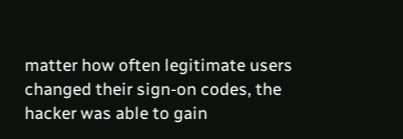matter how often legitimate users changed their sign-on codes, the hacker was able to gain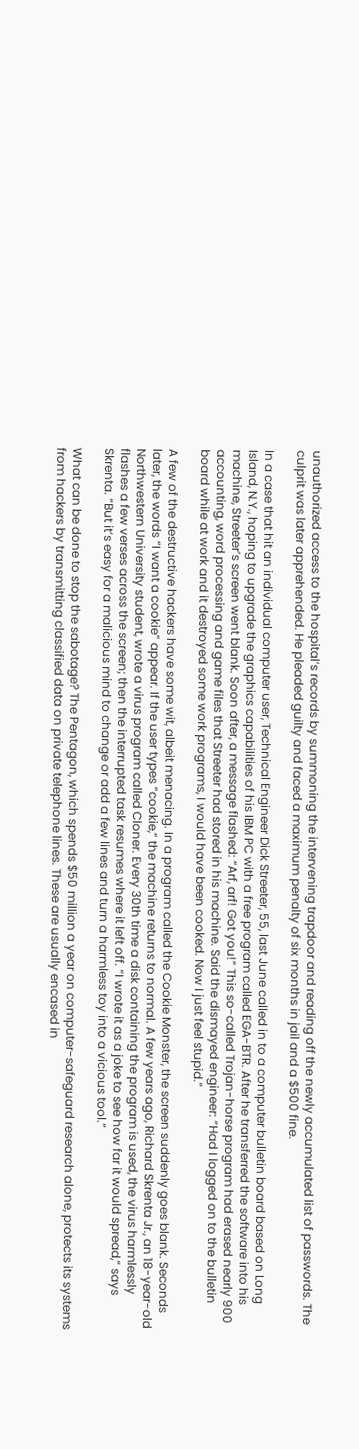unauthorized access to the hospital’s records by summoning the intervening trapdoor and reading off the newly accumulated list of passwords. The culprit was later apprehended. He pleaded guilty and faced a maximum penalty of six months in jail and a $500 fine.

In a case that hit an individual computer user, Technical Engineer Dick Streeter, 55, last June called in to a computer bulletin board based on Long Island, N.Y., hoping to upgrade the graphics capabilities of his IBM PC with a free program called EGA-BTR. After he transferred the software into his machine, Streeter’s screen went blank. Soon after, a message flashed: “Arf, arf! Got you!” This so-called Trojan-horse program had erased nearly 900 accounting, word processing and game files that Streeter had stored in his machine. Said the dismayed engineer: “Had I logged on to the bulletin board while at work and it destroyed some work programs, I would have been cooked. Now I just feel stupid.”

A few of the destructive hackers have some wit, albeit menacing. In a program called the Cookie Monster, the screen suddenly goes blank. Seconds later, the words “I want a cookie” appear. If the user types “cookie,” the machine returns to normal. A few years ago, Richard Skrenta Jr., an 18-year-old Northwestern University student, wrote a virus program called Cloner. Every 30th time a disk containing the program is used, the virus harmlessly flashes a few verses across the screen; then the interrupted task resumes where it left off. “I wrote it as a joke to see how far it would spread,” says Skrenta. “But it’s easy for a malicious mind to change or add a few lines and turn a harmless toy into a vicious tool.”

What can be done to stop the sabotage? The Pentagon, which spends $50 million a year on computer-safeguard research alone, protects its systems from hackers by transmitting classified data on private telephone lines. These are usually encased in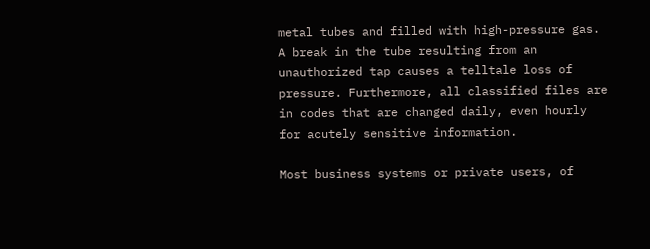metal tubes and filled with high-pressure gas. A break in the tube resulting from an unauthorized tap causes a telltale loss of pressure. Furthermore, all classified files are in codes that are changed daily, even hourly for acutely sensitive information.

Most business systems or private users, of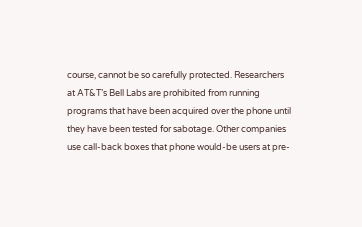course, cannot be so carefully protected. Researchers at AT&T’s Bell Labs are prohibited from running programs that have been acquired over the phone until they have been tested for sabotage. Other companies use call-back boxes that phone would-be users at pre-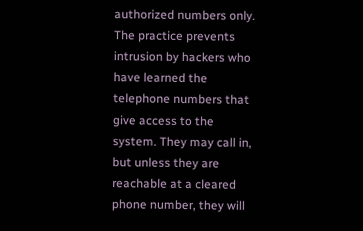authorized numbers only. The practice prevents intrusion by hackers who have learned the telephone numbers that give access to the system. They may call in, but unless they are reachable at a cleared phone number, they will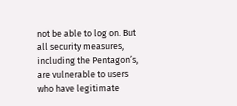not be able to log on. But all security measures, including the Pentagon’s, are vulnerable to users who have legitimate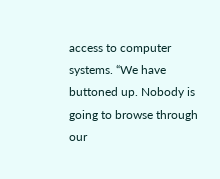access to computer systems. “We have buttoned up. Nobody is going to browse through our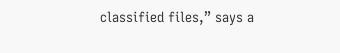classified files,” says a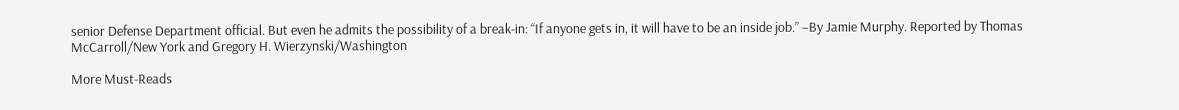senior Defense Department official. But even he admits the possibility of a break-in: “If anyone gets in, it will have to be an inside job.” –By Jamie Murphy. Reported by Thomas McCarroll/New York and Gregory H. Wierzynski/Washington

More Must-Reads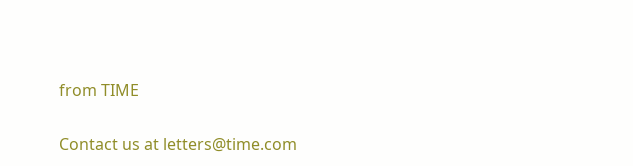from TIME

Contact us at letters@time.com